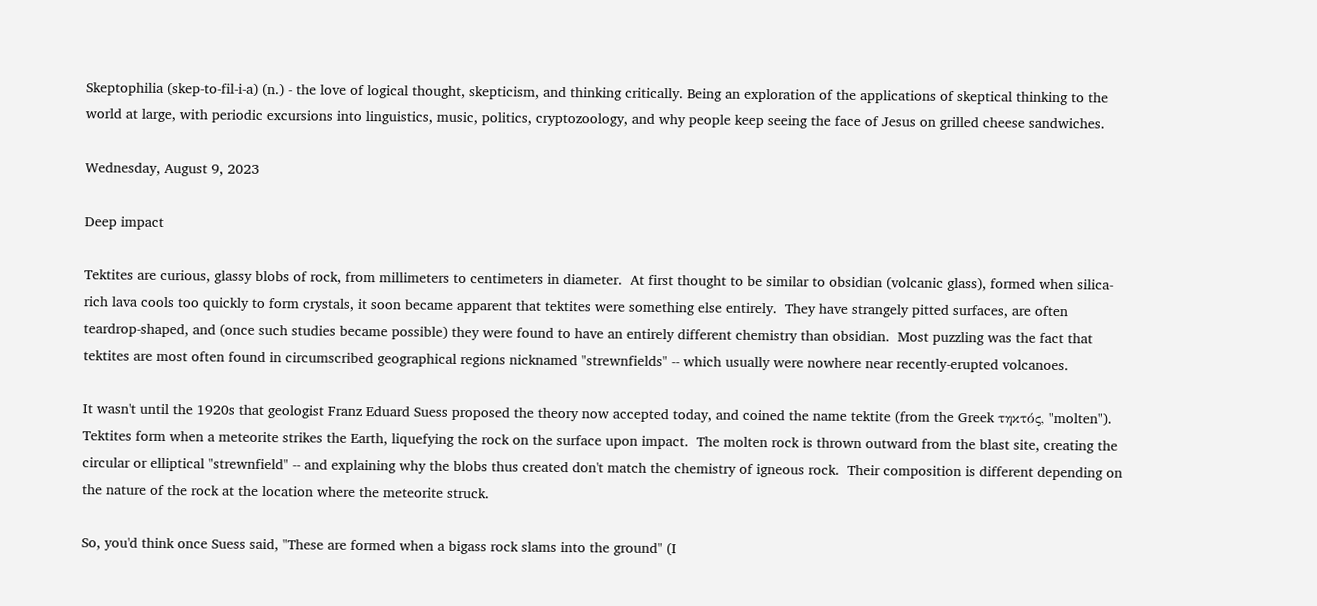Skeptophilia (skep-to-fil-i-a) (n.) - the love of logical thought, skepticism, and thinking critically. Being an exploration of the applications of skeptical thinking to the world at large, with periodic excursions into linguistics, music, politics, cryptozoology, and why people keep seeing the face of Jesus on grilled cheese sandwiches.

Wednesday, August 9, 2023

Deep impact

Tektites are curious, glassy blobs of rock, from millimeters to centimeters in diameter.  At first thought to be similar to obsidian (volcanic glass), formed when silica-rich lava cools too quickly to form crystals, it soon became apparent that tektites were something else entirely.  They have strangely pitted surfaces, are often teardrop-shaped, and (once such studies became possible) they were found to have an entirely different chemistry than obsidian.  Most puzzling was the fact that tektites are most often found in circumscribed geographical regions nicknamed "strewnfields" -- which usually were nowhere near recently-erupted volcanoes.

It wasn't until the 1920s that geologist Franz Eduard Suess proposed the theory now accepted today, and coined the name tektite (from the Greek τηκτός, "molten").  Tektites form when a meteorite strikes the Earth, liquefying the rock on the surface upon impact.  The molten rock is thrown outward from the blast site, creating the circular or elliptical "strewnfield" -- and explaining why the blobs thus created don't match the chemistry of igneous rock.  Their composition is different depending on the nature of the rock at the location where the meteorite struck.

So, you'd think once Suess said, "These are formed when a bigass rock slams into the ground" (I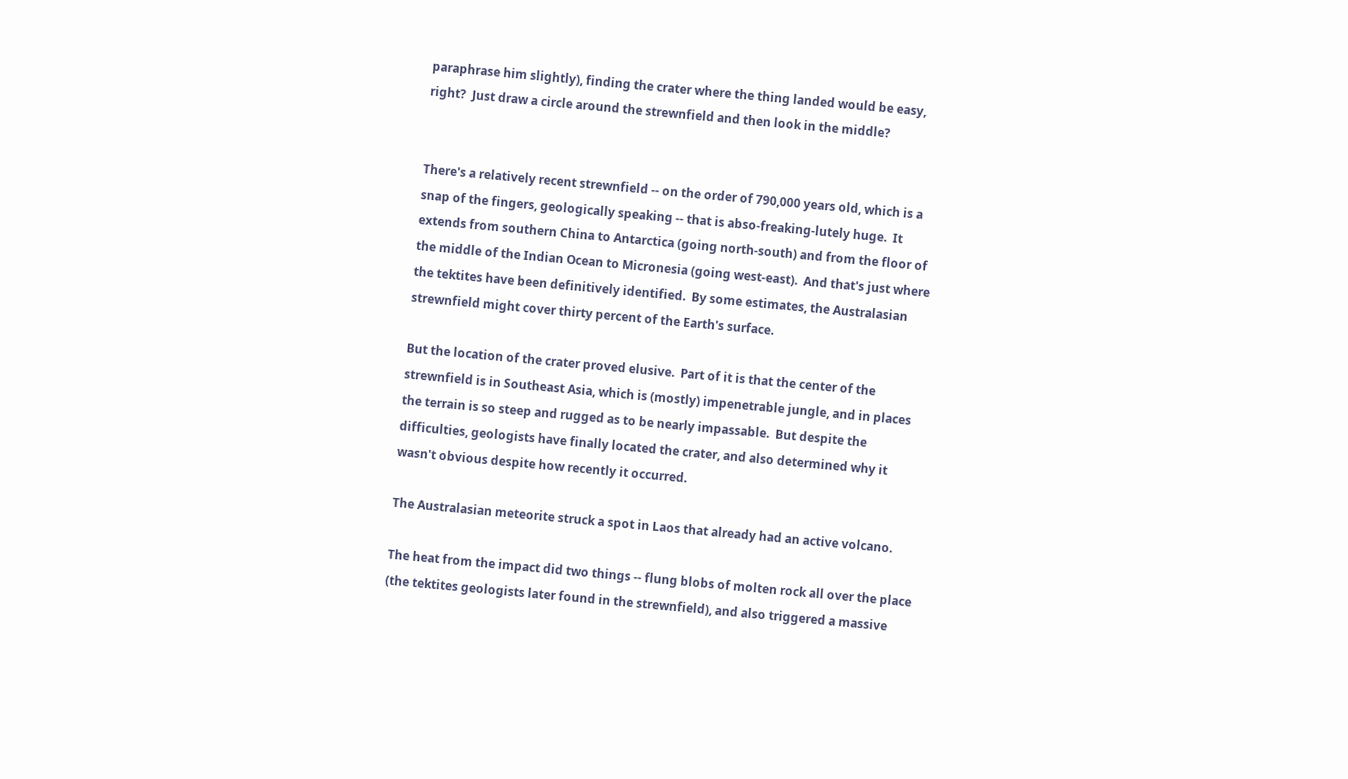paraphrase him slightly), finding the crater where the thing landed would be easy, right?  Just draw a circle around the strewnfield and then look in the middle?


There's a relatively recent strewnfield -- on the order of 790,000 years old, which is a snap of the fingers, geologically speaking -- that is abso-freaking-lutely huge.  It extends from southern China to Antarctica (going north-south) and from the floor of the middle of the Indian Ocean to Micronesia (going west-east).  And that's just where the tektites have been definitively identified.  By some estimates, the Australasian strewnfield might cover thirty percent of the Earth's surface.

But the location of the crater proved elusive.  Part of it is that the center of the strewnfield is in Southeast Asia, which is (mostly) impenetrable jungle, and in places the terrain is so steep and rugged as to be nearly impassable.  But despite the difficulties, geologists have finally located the crater, and also determined why it wasn't obvious despite how recently it occurred.

The Australasian meteorite struck a spot in Laos that already had an active volcano.

The heat from the impact did two things -- flung blobs of molten rock all over the place (the tektites geologists later found in the strewnfield), and also triggered a massive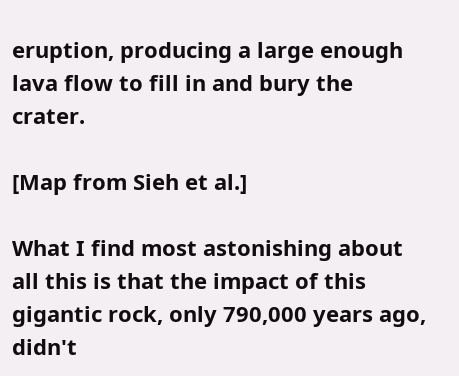eruption, producing a large enough lava flow to fill in and bury the crater.

[Map from Sieh et al.]

What I find most astonishing about all this is that the impact of this gigantic rock, only 790,000 years ago, didn't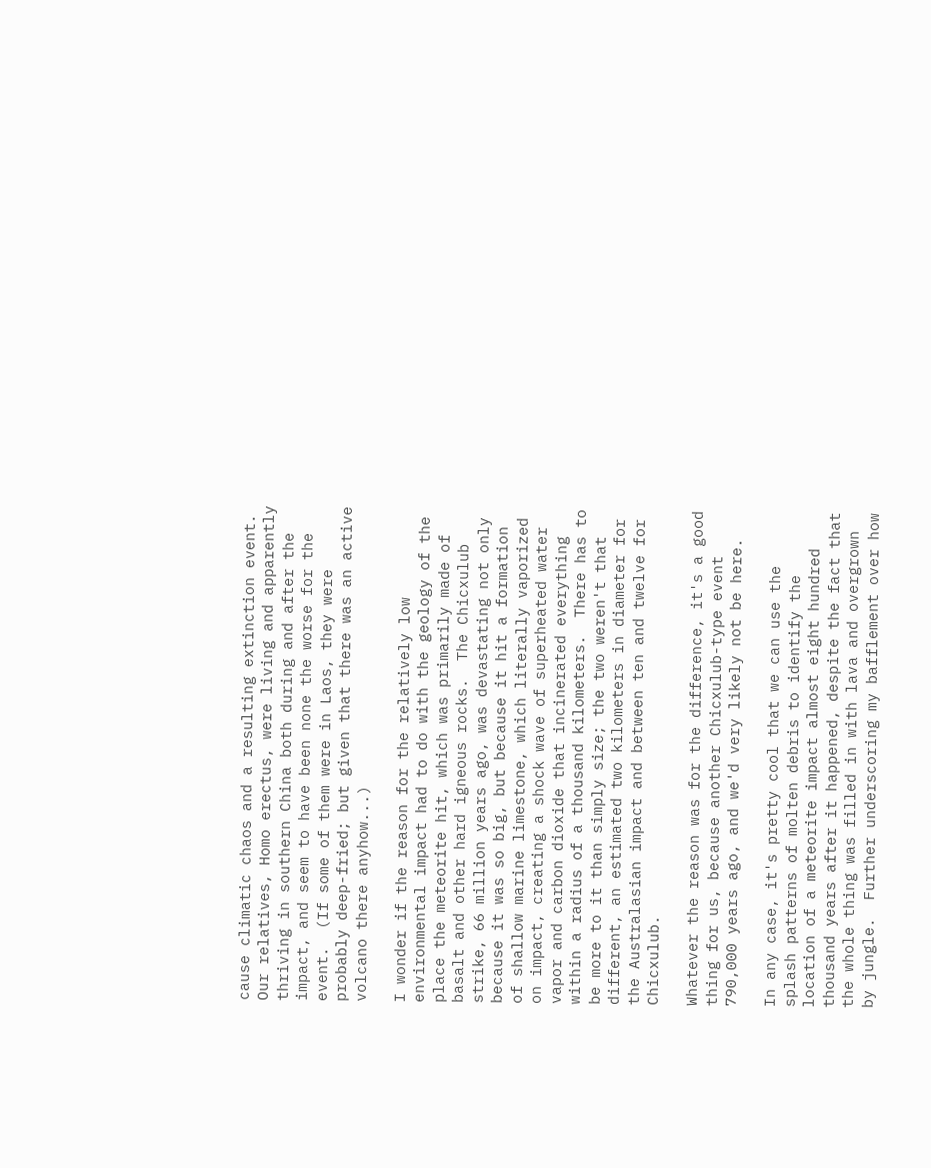cause climatic chaos and a resulting extinction event.  Our relatives, Homo erectus, were living and apparently thriving in southern China both during and after the impact, and seem to have been none the worse for the event.  (If some of them were in Laos, they were probably deep-fried; but given that there was an active volcano there anyhow...)

I wonder if the reason for the relatively low environmental impact had to do with the geology of the place the meteorite hit, which was primarily made of basalt and other hard igneous rocks.  The Chicxulub strike, 66 million years ago, was devastating not only because it was so big, but because it hit a formation of shallow marine limestone, which literally vaporized on impact, creating a shock wave of superheated water vapor and carbon dioxide that incinerated everything within a radius of a thousand kilometers.  There has to be more to it than simply size; the two weren't that different, an estimated two kilometers in diameter for the Australasian impact and between ten and twelve for Chicxulub.

Whatever the reason was for the difference, it's a good thing for us, because another Chicxulub-type event 790,000 years ago, and we'd very likely not be here.

In any case, it's pretty cool that we can use the splash patterns of molten debris to identify the location of a meteorite impact almost eight hundred thousand years after it happened, despite the fact that the whole thing was filled in with lava and overgrown by jungle.  Further underscoring my bafflement over how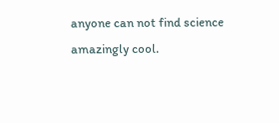anyone can not find science amazingly cool.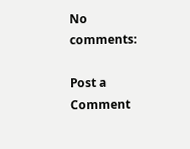No comments:

Post a Comment